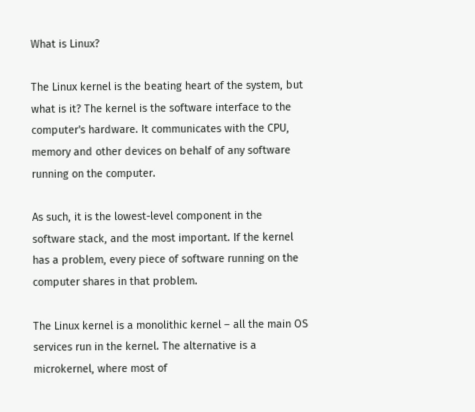What is Linux?

The Linux kernel is the beating heart of the system, but what is it? The kernel is the software interface to the computer's hardware. It communicates with the CPU, memory and other devices on behalf of any software running on the computer.

As such, it is the lowest-level component in the software stack, and the most important. If the kernel has a problem, every piece of software running on the computer shares in that problem.

The Linux kernel is a monolithic kernel – all the main OS services run in the kernel. The alternative is a microkernel, where most of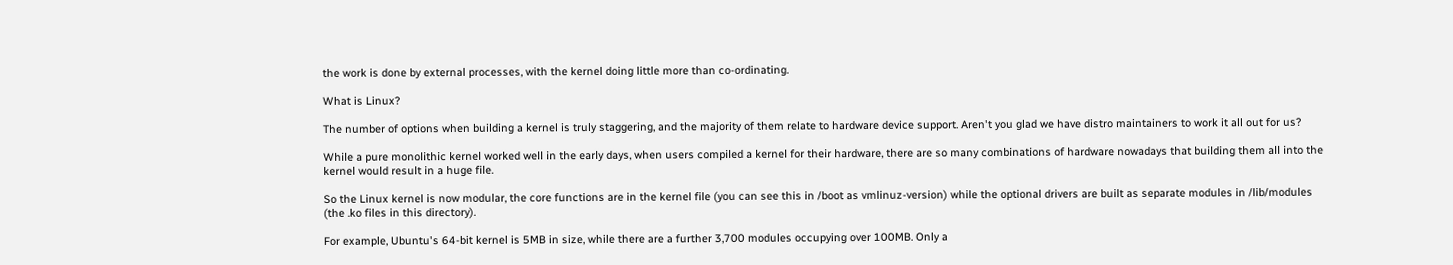the work is done by external processes, with the kernel doing little more than co-ordinating.

What is Linux?

The number of options when building a kernel is truly staggering, and the majority of them relate to hardware device support. Aren't you glad we have distro maintainers to work it all out for us?

While a pure monolithic kernel worked well in the early days, when users compiled a kernel for their hardware, there are so many combinations of hardware nowadays that building them all into the kernel would result in a huge file.

So the Linux kernel is now modular, the core functions are in the kernel file (you can see this in /boot as vmlinuz-version) while the optional drivers are built as separate modules in /lib/modules (the .ko files in this directory).

For example, Ubuntu's 64-bit kernel is 5MB in size, while there are a further 3,700 modules occupying over 100MB. Only a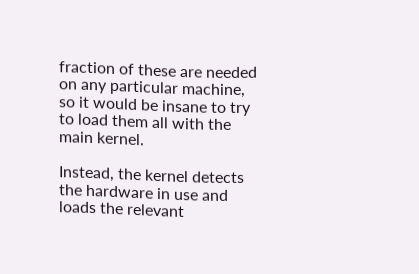fraction of these are needed on any particular machine, so it would be insane to try to load them all with the main kernel.

Instead, the kernel detects the hardware in use and loads the relevant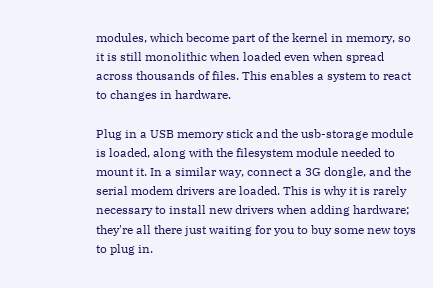modules, which become part of the kernel in memory, so it is still monolithic when loaded even when spread across thousands of files. This enables a system to react to changes in hardware.

Plug in a USB memory stick and the usb-storage module is loaded, along with the filesystem module needed to mount it. In a similar way, connect a 3G dongle, and the serial modem drivers are loaded. This is why it is rarely necessary to install new drivers when adding hardware; they're all there just waiting for you to buy some new toys to plug in.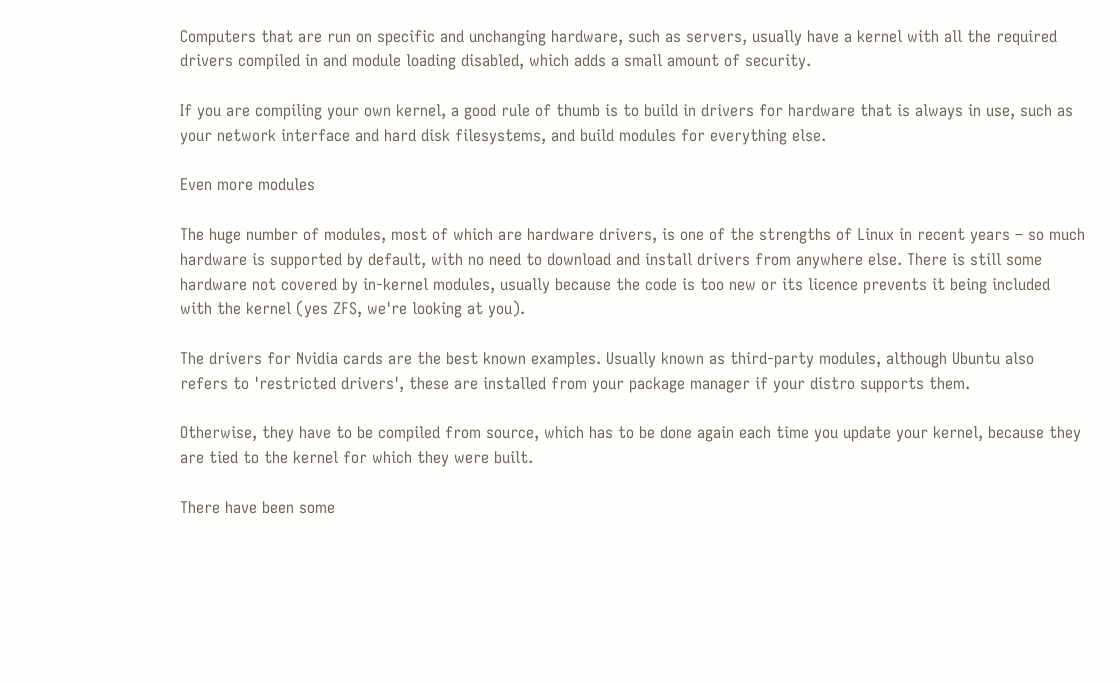Computers that are run on specific and unchanging hardware, such as servers, usually have a kernel with all the required drivers compiled in and module loading disabled, which adds a small amount of security.

If you are compiling your own kernel, a good rule of thumb is to build in drivers for hardware that is always in use, such as your network interface and hard disk filesystems, and build modules for everything else.

Even more modules

The huge number of modules, most of which are hardware drivers, is one of the strengths of Linux in recent years – so much hardware is supported by default, with no need to download and install drivers from anywhere else. There is still some hardware not covered by in-kernel modules, usually because the code is too new or its licence prevents it being included with the kernel (yes ZFS, we're looking at you).

The drivers for Nvidia cards are the best known examples. Usually known as third-party modules, although Ubuntu also refers to 'restricted drivers', these are installed from your package manager if your distro supports them.

Otherwise, they have to be compiled from source, which has to be done again each time you update your kernel, because they are tied to the kernel for which they were built.

There have been some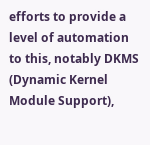efforts to provide a level of automation to this, notably DKMS (Dynamic Kernel Module Support),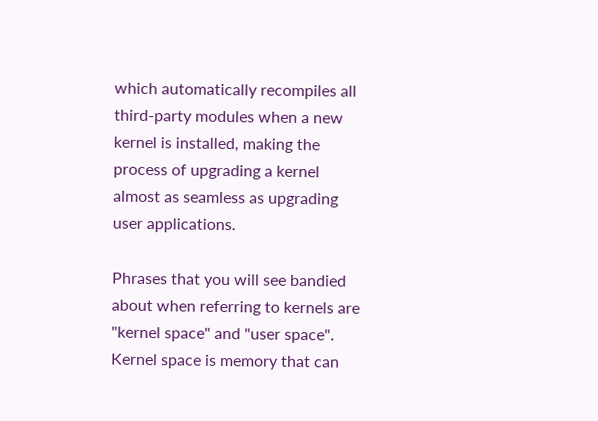which automatically recompiles all third-party modules when a new kernel is installed, making the process of upgrading a kernel almost as seamless as upgrading user applications.

Phrases that you will see bandied about when referring to kernels are "kernel space" and "user space". Kernel space is memory that can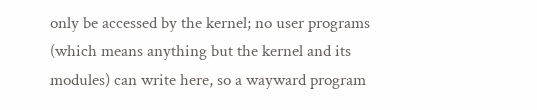only be accessed by the kernel; no user programs (which means anything but the kernel and its modules) can write here, so a wayward program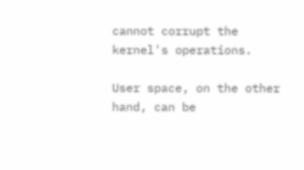cannot corrupt the kernel's operations.

User space, on the other hand, can be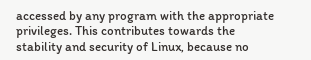accessed by any program with the appropriate privileges. This contributes towards the stability and security of Linux, because no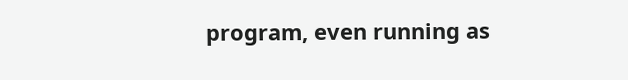program, even running as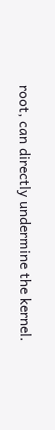root, can directly undermine the kernel.